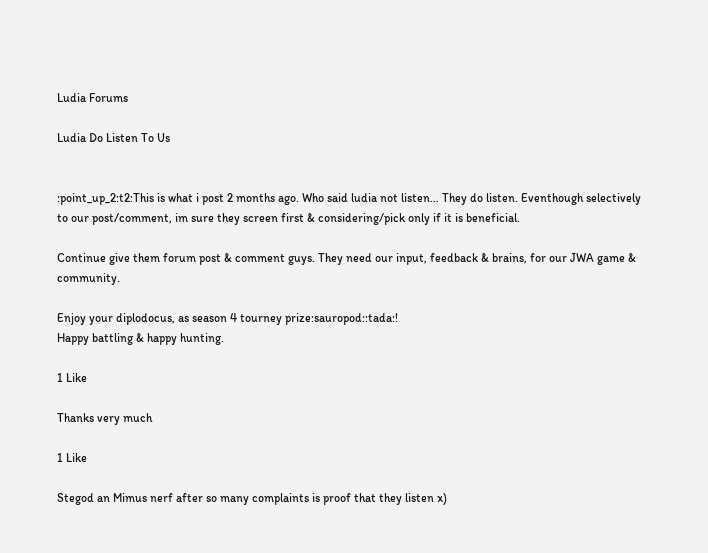Ludia Forums

Ludia Do Listen To Us


:point_up_2:t2:This is what i post 2 months ago. Who said ludia not listen… They do listen. Eventhough selectively to our post/comment, im sure they screen first & considering/pick only if it is beneficial.

Continue give them forum post & comment guys. They need our input, feedback & brains, for our JWA game & community.

Enjoy your diplodocus, as season 4 tourney prize:sauropod::tada:!
Happy battling & happy hunting.

1 Like

Thanks very much

1 Like

Stegod an Mimus nerf after so many complaints is proof that they listen x)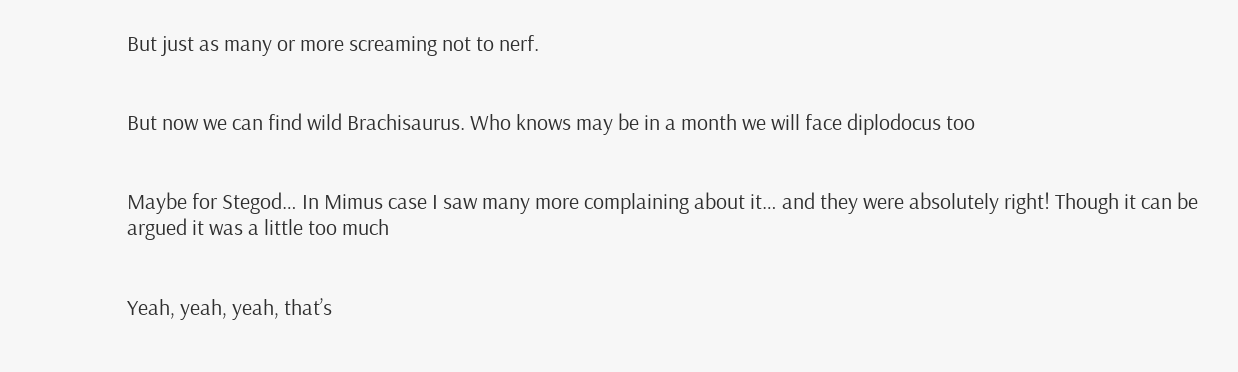But just as many or more screaming not to nerf.


But now we can find wild Brachisaurus. Who knows may be in a month we will face diplodocus too


Maybe for Stegod… In Mimus case I saw many more complaining about it… and they were absolutely right! Though it can be argued it was a little too much


Yeah, yeah, yeah, that’s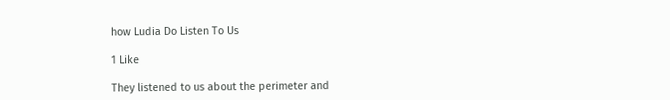how Ludia Do Listen To Us

1 Like

They listened to us about the perimeter and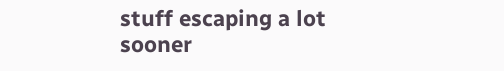stuff escaping a lot sooner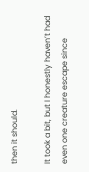then it should.

It took a bit, but I honestly haven’t had even one creature escape since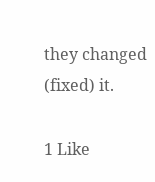they changed (fixed) it.

1 Like